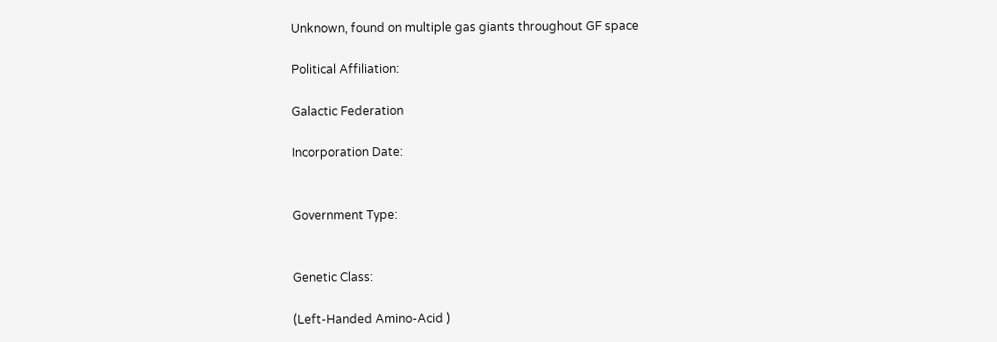Unknown, found on multiple gas giants throughout GF space

Political Affiliation:

Galactic Federation

Incorporation Date:


Government Type:


Genetic Class:

(Left-Handed Amino-Acid )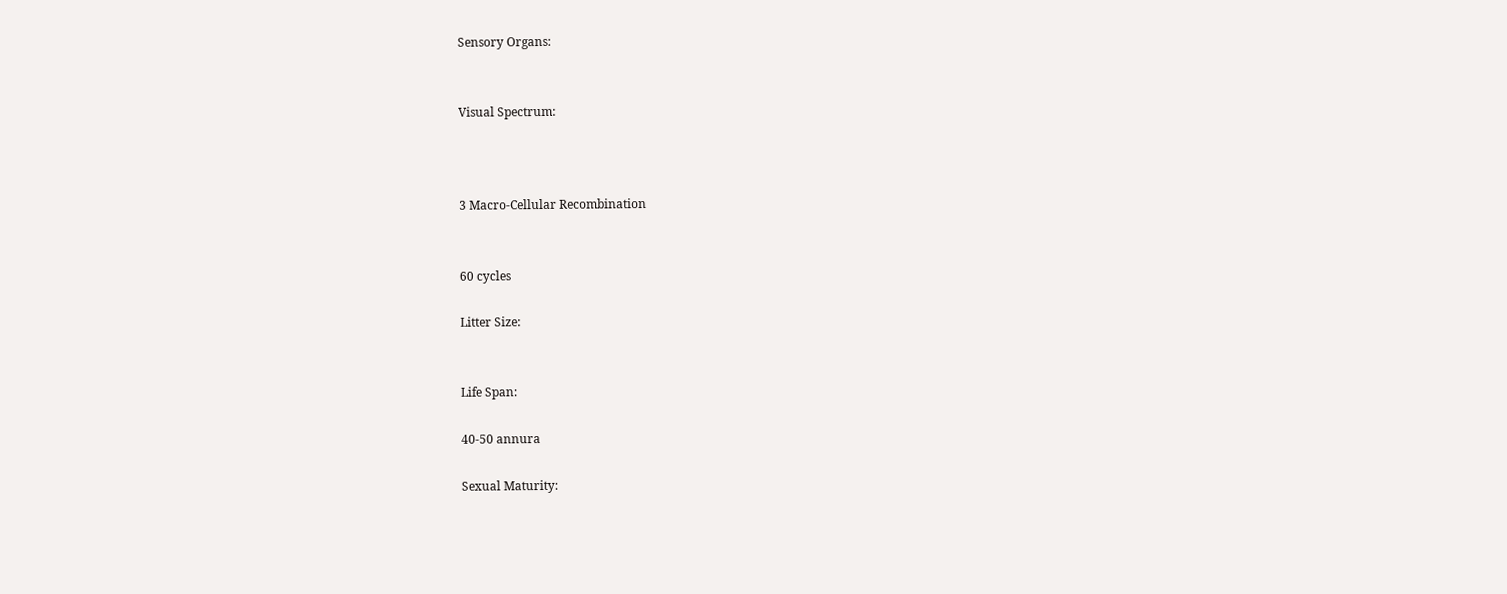Sensory Organs:


Visual Spectrum:



3 Macro-Cellular Recombination


60 cycles

Litter Size:


Life Span:

40-50 annura

Sexual Maturity: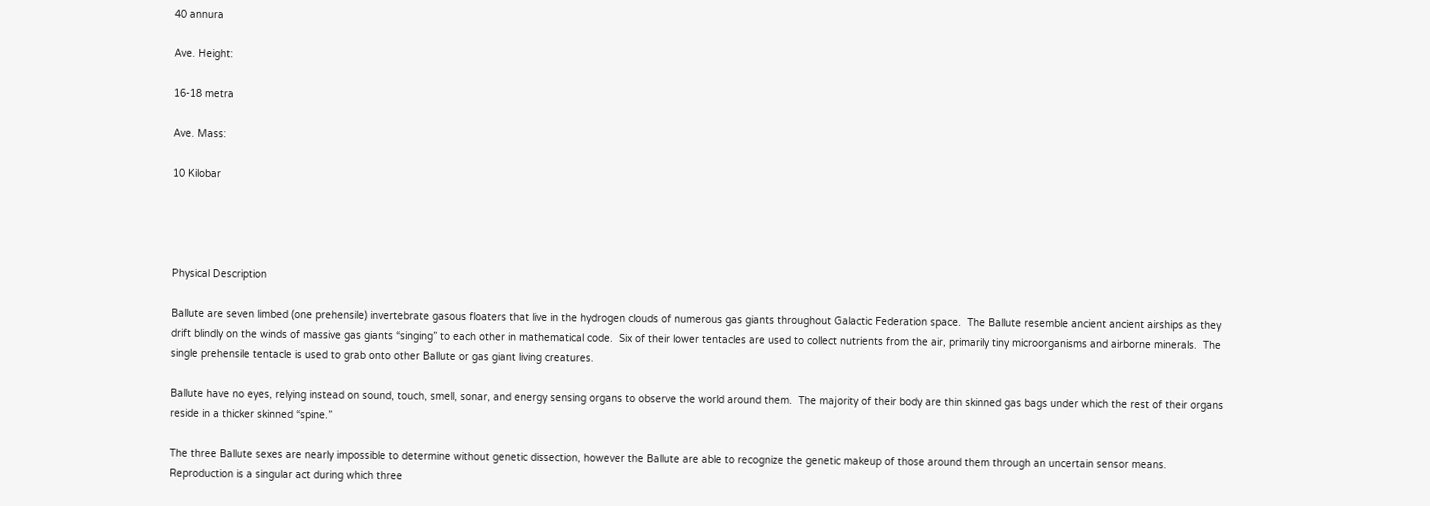40 annura

Ave. Height:

16-18 metra

Ave. Mass:

10 Kilobar




Physical Description

Ballute are seven limbed (one prehensile) invertebrate gasous floaters that live in the hydrogen clouds of numerous gas giants throughout Galactic Federation space.  The Ballute resemble ancient ancient airships as they drift blindly on the winds of massive gas giants “singing” to each other in mathematical code.  Six of their lower tentacles are used to collect nutrients from the air, primarily tiny microorganisms and airborne minerals.  The single prehensile tentacle is used to grab onto other Ballute or gas giant living creatures.

Ballute have no eyes, relying instead on sound, touch, smell, sonar, and energy sensing organs to observe the world around them.  The majority of their body are thin skinned gas bags under which the rest of their organs reside in a thicker skinned “spine.”

The three Ballute sexes are nearly impossible to determine without genetic dissection, however the Ballute are able to recognize the genetic makeup of those around them through an uncertain sensor means.  Reproduction is a singular act during which three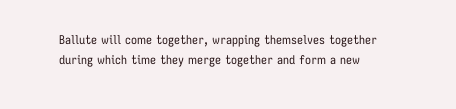Ballute will come together, wrapping themselves together during which time they merge together and form a new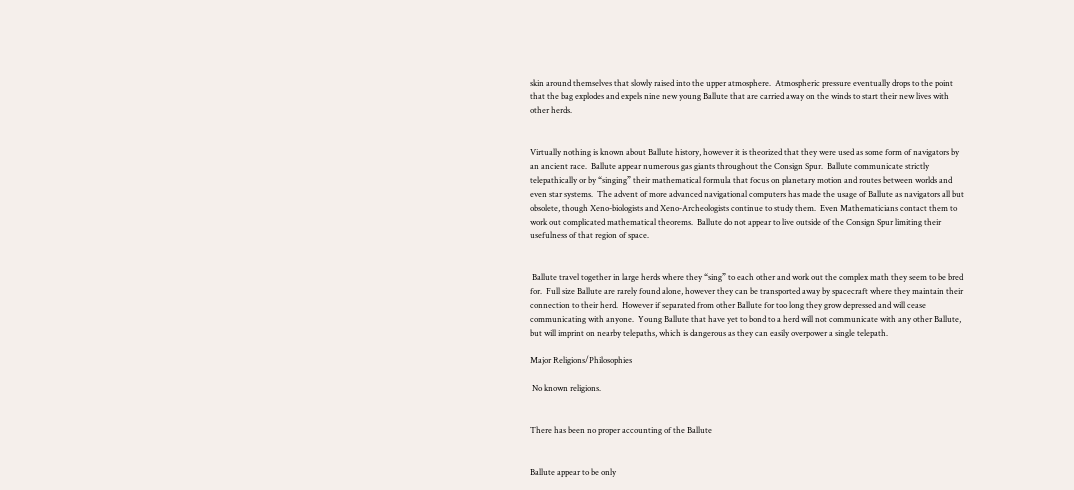skin around themselves that slowly raised into the upper atmosphere.  Atmospheric pressure eventually drops to the point that the bag explodes and expels nine new young Ballute that are carried away on the winds to start their new lives with other herds.


Virtually nothing is known about Ballute history, however it is theorized that they were used as some form of navigators by an ancient race.  Ballute appear numerous gas giants throughout the Consign Spur.  Ballute communicate strictly telepathically or by “singing” their mathematical formula that focus on planetary motion and routes between worlds and even star systems.  The advent of more advanced navigational computers has made the usage of Ballute as navigators all but obsolete, though Xeno-biologists and Xeno-Archeologists continue to study them.  Even Mathematicians contact them to work out complicated mathematical theorems.  Ballute do not appear to live outside of the Consign Spur limiting their usefulness of that region of space.


 Ballute travel together in large herds where they “sing” to each other and work out the complex math they seem to be bred for.  Full size Ballute are rarely found alone, however they can be transported away by spacecraft where they maintain their connection to their herd.  However if separated from other Ballute for too long they grow depressed and will cease communicating with anyone.  Young Ballute that have yet to bond to a herd will not communicate with any other Ballute, but will imprint on nearby telepaths, which is dangerous as they can easily overpower a single telepath.

Major Religions/Philosophies

 No known religions.


There has been no proper accounting of the Ballute


Ballute appear to be only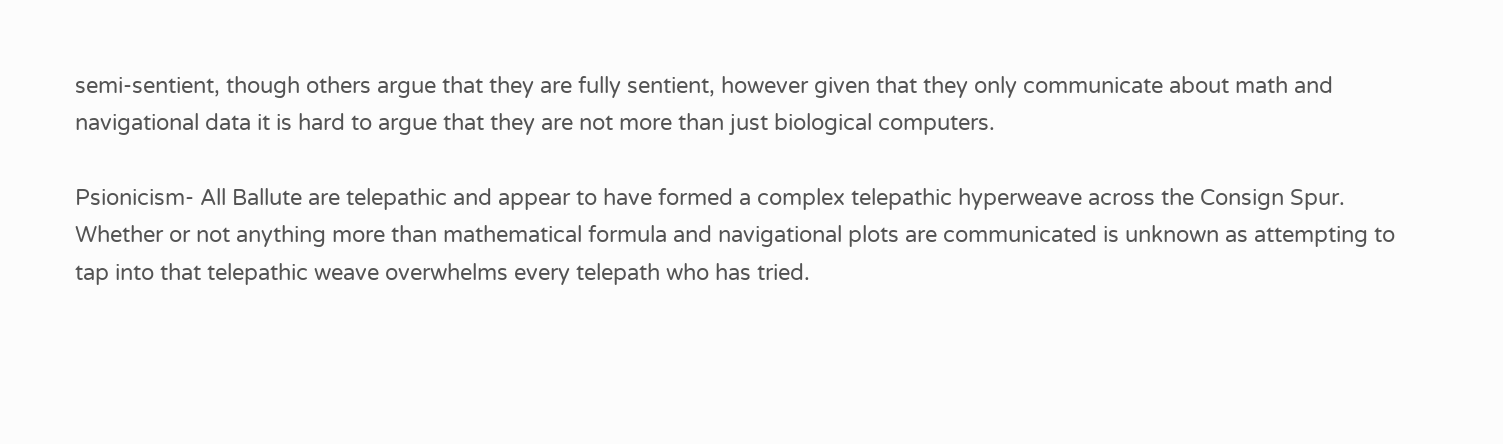semi-sentient, though others argue that they are fully sentient, however given that they only communicate about math and navigational data it is hard to argue that they are not more than just biological computers.

Psionicism- All Ballute are telepathic and appear to have formed a complex telepathic hyperweave across the Consign Spur.  Whether or not anything more than mathematical formula and navigational plots are communicated is unknown as attempting to tap into that telepathic weave overwhelms every telepath who has tried.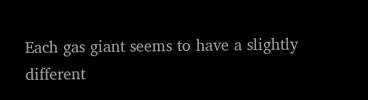Each gas giant seems to have a slightly different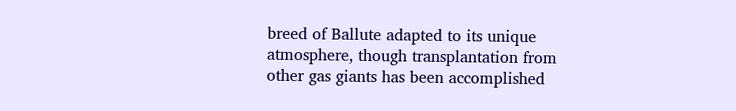breed of Ballute adapted to its unique atmosphere, though transplantation from other gas giants has been accomplished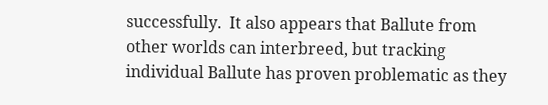successfully.  It also appears that Ballute from other worlds can interbreed, but tracking individual Ballute has proven problematic as they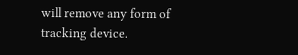will remove any form of tracking device.